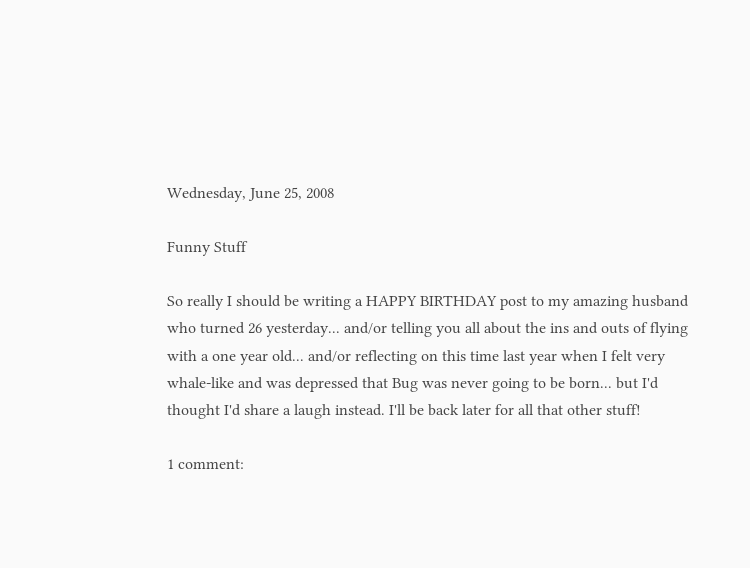Wednesday, June 25, 2008

Funny Stuff

So really I should be writing a HAPPY BIRTHDAY post to my amazing husband who turned 26 yesterday... and/or telling you all about the ins and outs of flying with a one year old... and/or reflecting on this time last year when I felt very whale-like and was depressed that Bug was never going to be born... but I'd thought I'd share a laugh instead. I'll be back later for all that other stuff!

1 comment: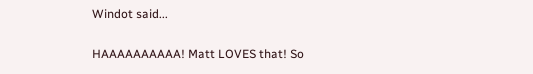Windot said...

HAAAAAAAAAA! Matt LOVES that! So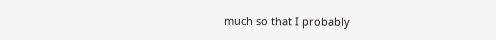much so that I probably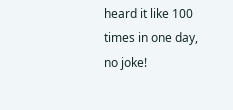heard it like 100 times in one day, no joke!